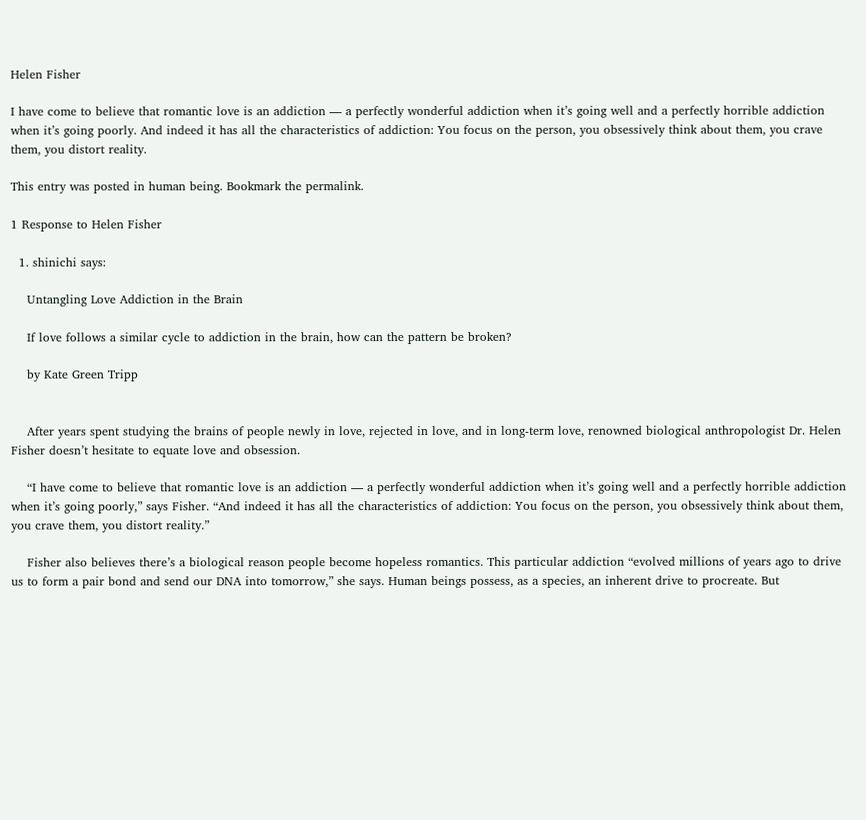Helen Fisher

I have come to believe that romantic love is an addiction — a perfectly wonderful addiction when it’s going well and a perfectly horrible addiction when it’s going poorly. And indeed it has all the characteristics of addiction: You focus on the person, you obsessively think about them, you crave them, you distort reality.

This entry was posted in human being. Bookmark the permalink.

1 Response to Helen Fisher

  1. shinichi says:

    Untangling Love Addiction in the Brain

    If love follows a similar cycle to addiction in the brain, how can the pattern be broken?

    by Kate Green Tripp


    After years spent studying the brains of people newly in love, rejected in love, and in long-term love, renowned biological anthropologist Dr. Helen Fisher doesn’t hesitate to equate love and obsession.

    “I have come to believe that romantic love is an addiction — a perfectly wonderful addiction when it’s going well and a perfectly horrible addiction when it’s going poorly,” says Fisher. “And indeed it has all the characteristics of addiction: You focus on the person, you obsessively think about them, you crave them, you distort reality.”

    Fisher also believes there’s a biological reason people become hopeless romantics. This particular addiction “evolved millions of years ago to drive us to form a pair bond and send our DNA into tomorrow,” she says. Human beings possess, as a species, an inherent drive to procreate. But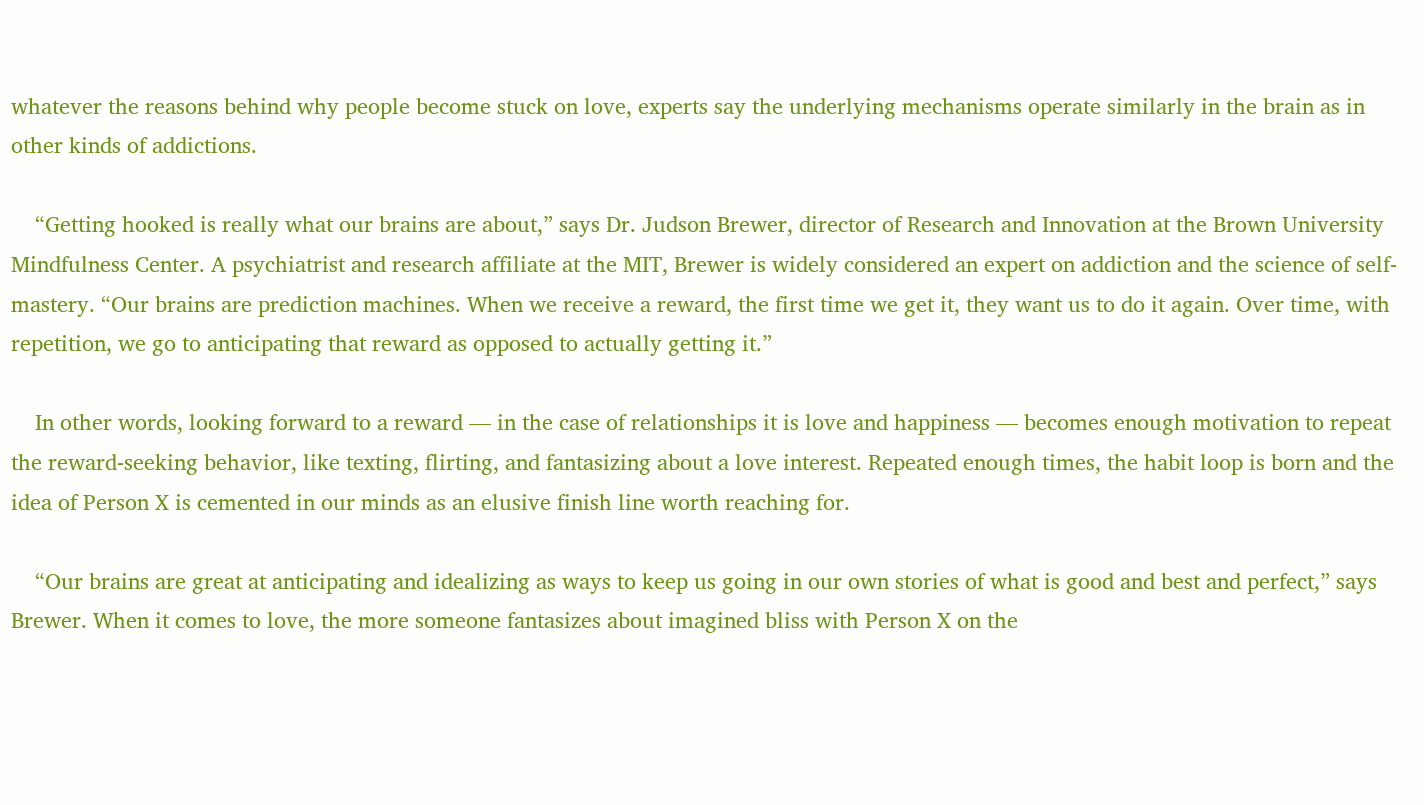whatever the reasons behind why people become stuck on love, experts say the underlying mechanisms operate similarly in the brain as in other kinds of addictions.

    “Getting hooked is really what our brains are about,” says Dr. Judson Brewer, director of Research and Innovation at the Brown University Mindfulness Center. A psychiatrist and research affiliate at the MIT, Brewer is widely considered an expert on addiction and the science of self-mastery. “Our brains are prediction machines. When we receive a reward, the first time we get it, they want us to do it again. Over time, with repetition, we go to anticipating that reward as opposed to actually getting it.”

    In other words, looking forward to a reward — in the case of relationships it is love and happiness — becomes enough motivation to repeat the reward-seeking behavior, like texting, flirting, and fantasizing about a love interest. Repeated enough times, the habit loop is born and the idea of Person X is cemented in our minds as an elusive finish line worth reaching for.

    “Our brains are great at anticipating and idealizing as ways to keep us going in our own stories of what is good and best and perfect,” says Brewer. When it comes to love, the more someone fantasizes about imagined bliss with Person X on the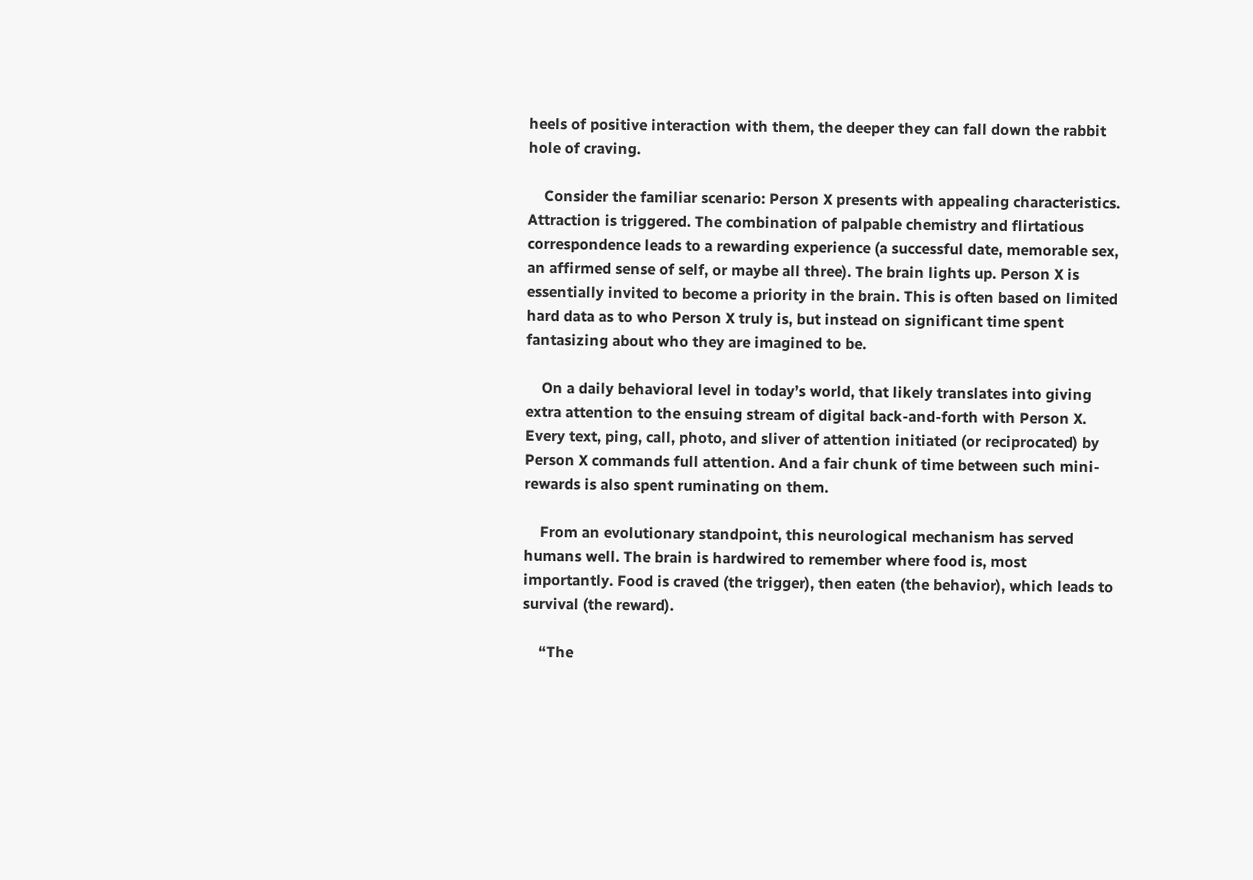heels of positive interaction with them, the deeper they can fall down the rabbit hole of craving.

    Consider the familiar scenario: Person X presents with appealing characteristics. Attraction is triggered. The combination of palpable chemistry and flirtatious correspondence leads to a rewarding experience (a successful date, memorable sex, an affirmed sense of self, or maybe all three). The brain lights up. Person X is essentially invited to become a priority in the brain. This is often based on limited hard data as to who Person X truly is, but instead on significant time spent fantasizing about who they are imagined to be.

    On a daily behavioral level in today’s world, that likely translates into giving extra attention to the ensuing stream of digital back-and-forth with Person X. Every text, ping, call, photo, and sliver of attention initiated (or reciprocated) by Person X commands full attention. And a fair chunk of time between such mini-rewards is also spent ruminating on them.

    From an evolutionary standpoint, this neurological mechanism has served humans well. The brain is hardwired to remember where food is, most importantly. Food is craved (the trigger), then eaten (the behavior), which leads to survival (the reward).

    “The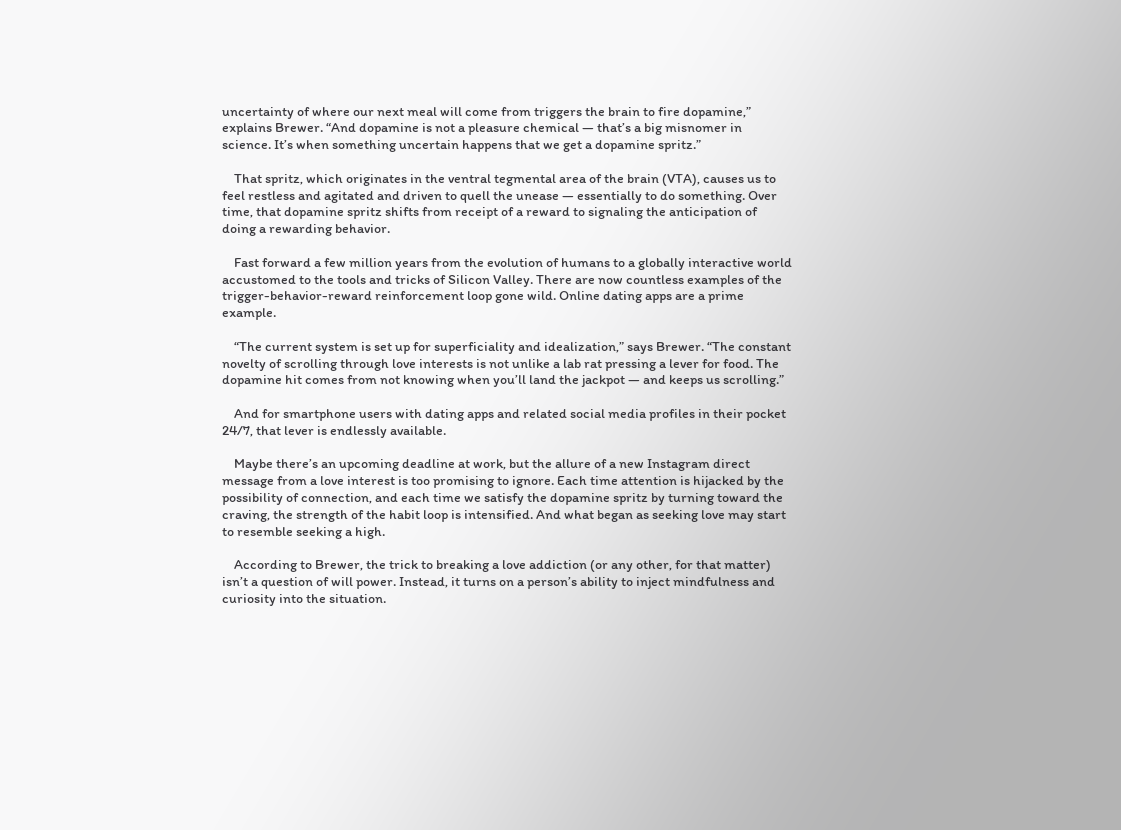uncertainty of where our next meal will come from triggers the brain to fire dopamine,” explains Brewer. “And dopamine is not a pleasure chemical — that’s a big misnomer in science. It’s when something uncertain happens that we get a dopamine spritz.”

    That spritz, which originates in the ventral tegmental area of the brain (VTA), causes us to feel restless and agitated and driven to quell the unease — essentially to do something. Over time, that dopamine spritz shifts from receipt of a reward to signaling the anticipation of doing a rewarding behavior.

    Fast forward a few million years from the evolution of humans to a globally interactive world accustomed to the tools and tricks of Silicon Valley. There are now countless examples of the trigger-behavior-reward reinforcement loop gone wild. Online dating apps are a prime example.

    “The current system is set up for superficiality and idealization,” says Brewer. “The constant novelty of scrolling through love interests is not unlike a lab rat pressing a lever for food. The dopamine hit comes from not knowing when you’ll land the jackpot — and keeps us scrolling.”

    And for smartphone users with dating apps and related social media profiles in their pocket 24/7, that lever is endlessly available.

    Maybe there’s an upcoming deadline at work, but the allure of a new Instagram direct message from a love interest is too promising to ignore. Each time attention is hijacked by the possibility of connection, and each time we satisfy the dopamine spritz by turning toward the craving, the strength of the habit loop is intensified. And what began as seeking love may start to resemble seeking a high.

    According to Brewer, the trick to breaking a love addiction (or any other, for that matter) isn’t a question of will power. Instead, it turns on a person’s ability to inject mindfulness and curiosity into the situation.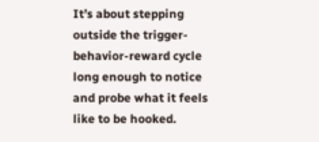It’s about stepping outside the trigger-behavior-reward cycle long enough to notice and probe what it feels like to be hooked.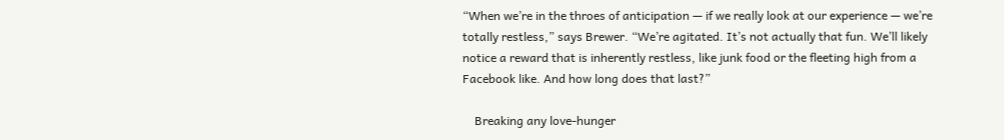“When we’re in the throes of anticipation — if we really look at our experience — we’re totally restless,” says Brewer. “We’re agitated. It’s not actually that fun. We’ll likely notice a reward that is inherently restless, like junk food or the fleeting high from a Facebook like. And how long does that last?”

    Breaking any love-hunger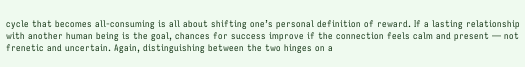cycle that becomes all-consuming is all about shifting one’s personal definition of reward. If a lasting relationship with another human being is the goal, chances for success improve if the connection feels calm and present — not frenetic and uncertain. Again, distinguishing between the two hinges on a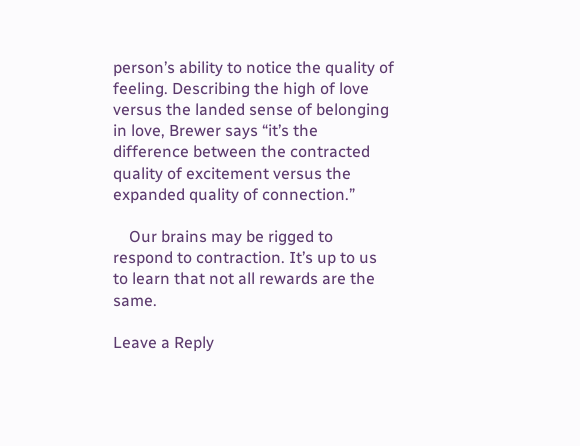person’s ability to notice the quality of feeling. Describing the high of love versus the landed sense of belonging in love, Brewer says “it’s the difference between the contracted quality of excitement versus the expanded quality of connection.”

    Our brains may be rigged to respond to contraction. It’s up to us to learn that not all rewards are the same.

Leave a Reply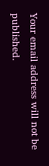Your email address will not be published.